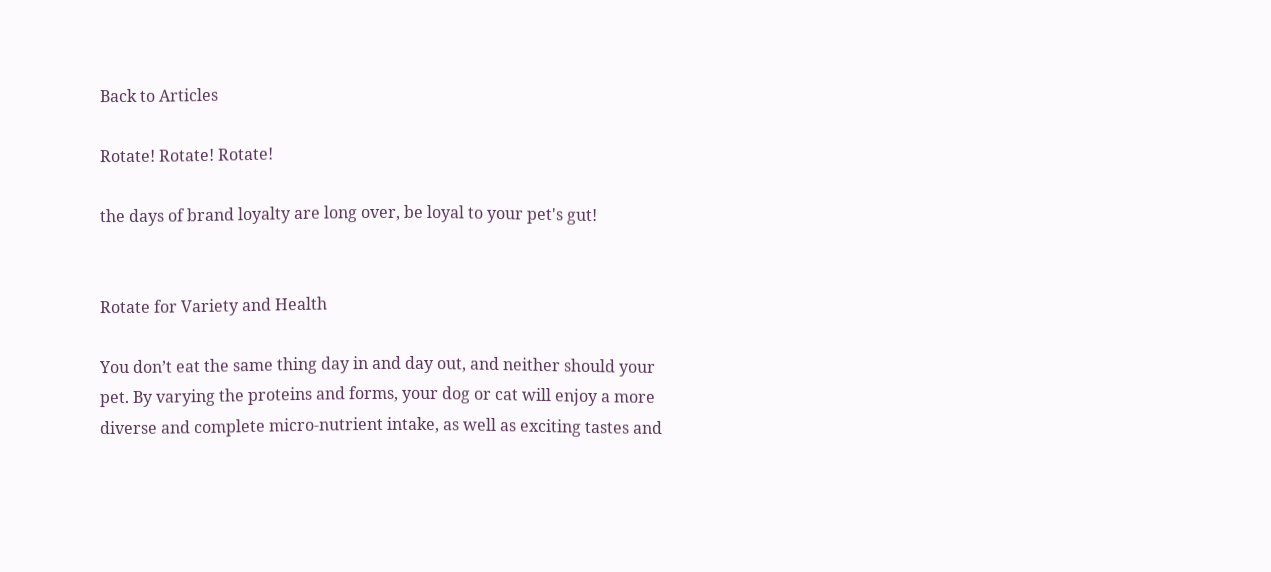Back to Articles

Rotate! Rotate! Rotate!

the days of brand loyalty are long over, be loyal to your pet's gut!


Rotate for Variety and Health

You don’t eat the same thing day in and day out, and neither should your pet. By varying the proteins and forms, your dog or cat will enjoy a more diverse and complete micro-nutrient intake, as well as exciting tastes and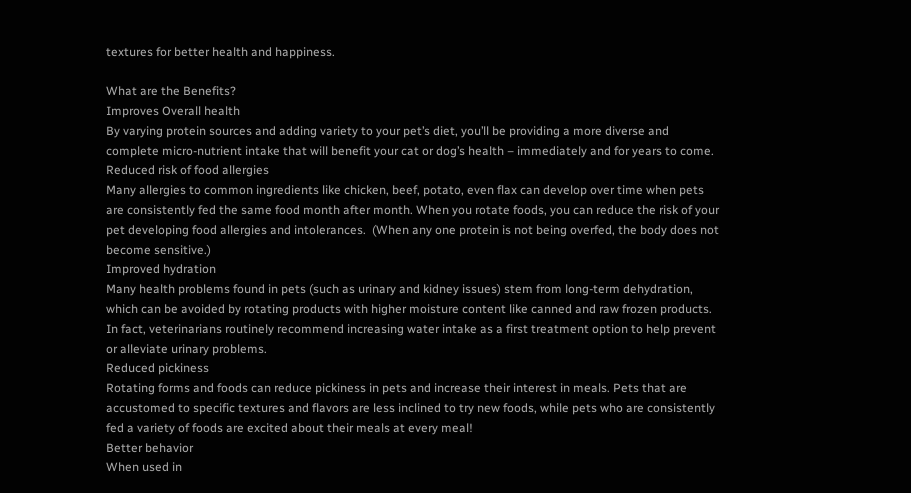textures for better health and happiness.

What are the Benefits?
Improves Overall health
By varying protein sources and adding variety to your pet’s diet, you’ll be providing a more diverse and complete micro-nutrient intake that will benefit your cat or dog’s health – immediately and for years to come.
Reduced risk of food allergies
Many allergies to common ingredients like chicken, beef, potato, even flax can develop over time when pets are consistently fed the same food month after month. When you rotate foods, you can reduce the risk of your pet developing food allergies and intolerances.  (When any one protein is not being overfed, the body does not become sensitive.)
Improved hydration
Many health problems found in pets (such as urinary and kidney issues) stem from long-term dehydration, which can be avoided by rotating products with higher moisture content like canned and raw frozen products. In fact, veterinarians routinely recommend increasing water intake as a first treatment option to help prevent or alleviate urinary problems.
Reduced pickiness
Rotating forms and foods can reduce pickiness in pets and increase their interest in meals. Pets that are accustomed to specific textures and flavors are less inclined to try new foods, while pets who are consistently fed a variety of foods are excited about their meals at every meal!
Better behavior
When used in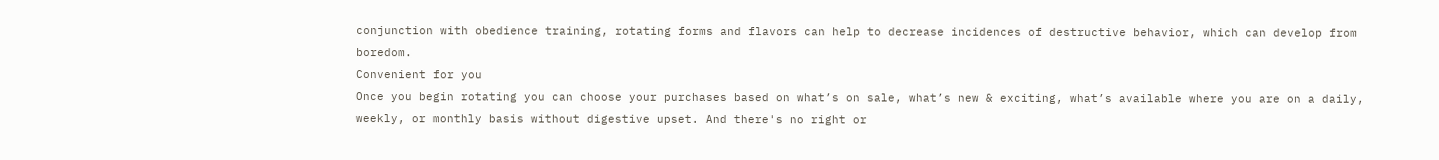conjunction with obedience training, rotating forms and flavors can help to decrease incidences of destructive behavior, which can develop from boredom.
Convenient for you
Once you begin rotating you can choose your purchases based on what’s on sale, what’s new & exciting, what’s available where you are on a daily, weekly, or monthly basis without digestive upset. And there's no right or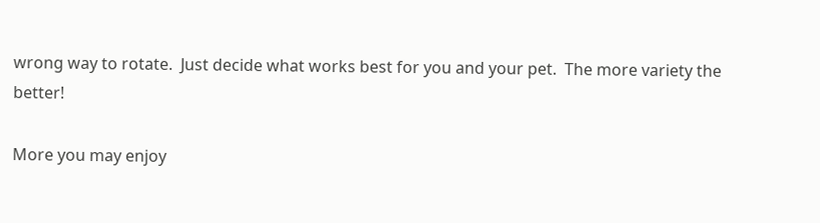wrong way to rotate.  Just decide what works best for you and your pet.  The more variety the better!

More you may enjoy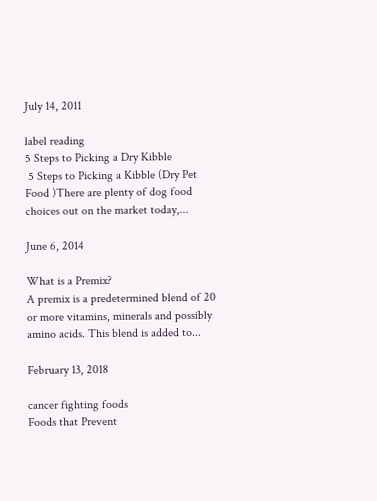July 14, 2011

label reading
5 Steps to Picking a Dry Kibble
 5 Steps to Picking a Kibble (Dry Pet Food )There are plenty of dog food choices out on the market today,...

June 6, 2014

What is a Premix?
A premix is a predetermined blend of 20 or more vitamins, minerals and possibly amino acids. This blend is added to...

February 13, 2018

cancer fighting foods
Foods that Prevent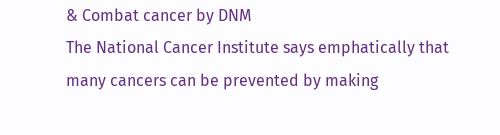& Combat cancer by DNM
The National Cancer Institute says emphatically that many cancers can be prevented by making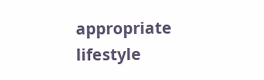appropriate lifestyle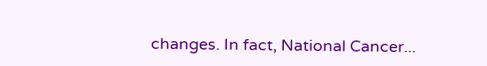changes. In fact, National Cancer...